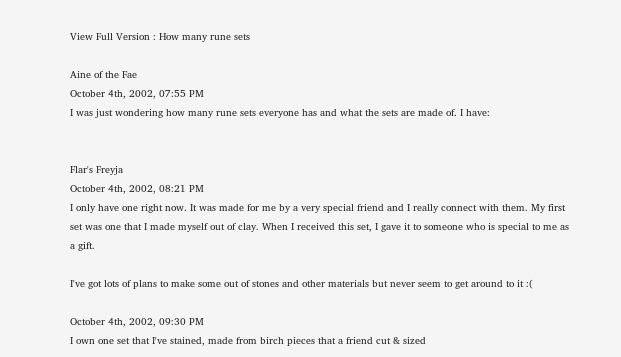View Full Version : How many rune sets

Aine of the Fae
October 4th, 2002, 07:55 PM
I was just wondering how many rune sets everyone has and what the sets are made of. I have:


Flar's Freyja
October 4th, 2002, 08:21 PM
I only have one right now. It was made for me by a very special friend and I really connect with them. My first set was one that I made myself out of clay. When I received this set, I gave it to someone who is special to me as a gift.

I've got lots of plans to make some out of stones and other materials but never seem to get around to it :(

October 4th, 2002, 09:30 PM
I own one set that I've stained, made from birch pieces that a friend cut & sized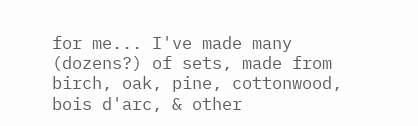for me... I've made many (dozens?) of sets, made from birch, oak, pine, cottonwood, bois d'arc, & other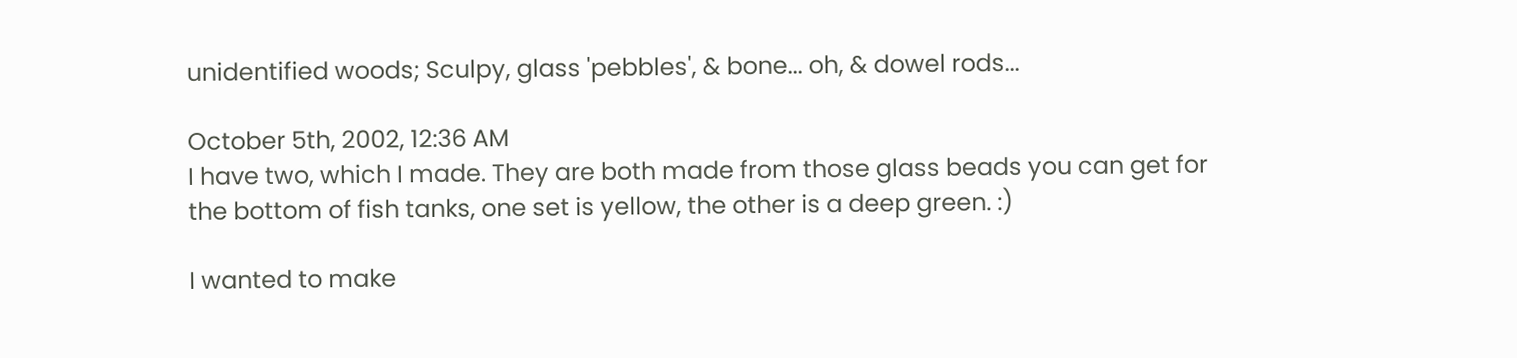unidentified woods; Sculpy, glass 'pebbles', & bone... oh, & dowel rods...

October 5th, 2002, 12:36 AM
I have two, which I made. They are both made from those glass beads you can get for the bottom of fish tanks, one set is yellow, the other is a deep green. :)

I wanted to make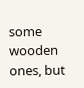some wooden ones, but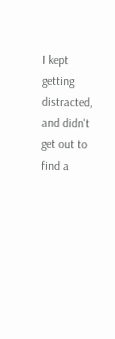I kept getting distracted, and didn't get out to find a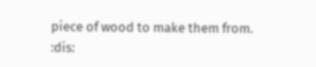piece of wood to make them from. :dis: